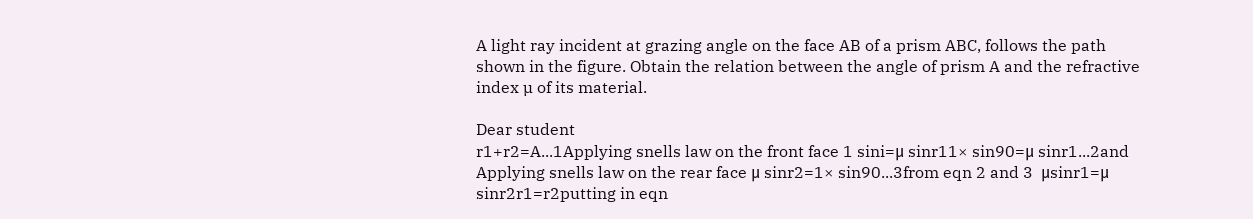A light ray incident at grazing angle on the face AB of a prism ABC, follows the path shown in the figure. Obtain the relation between the angle of prism A and the refractive index µ of its material.

Dear student
r1+r2=A...1Applying snells law on the front face 1 sini=μ sinr11× sin90=μ sinr1...2and Applying snells law on the rear face μ sinr2=1× sin90...3from eqn 2 and 3  μsinr1=μ sinr2r1=r2putting in eqn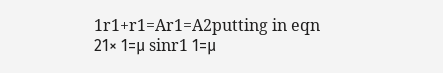1r1+r1=Ar1=A2putting in eqn 21× 1=μ sinr1 1=μ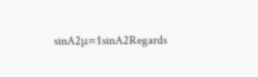sinA2μ=1sinA2Regards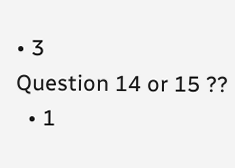• 3
Question 14 or 15 ??
  • 1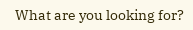What are you looking for?